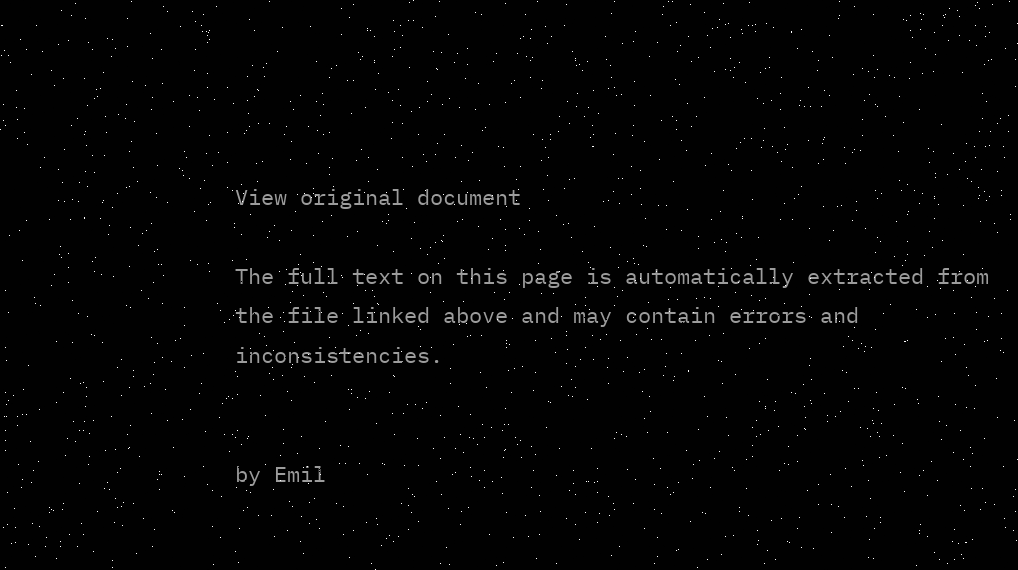View original document

The full text on this page is automatically extracted from the file linked above and may contain errors and inconsistencies.


by Emil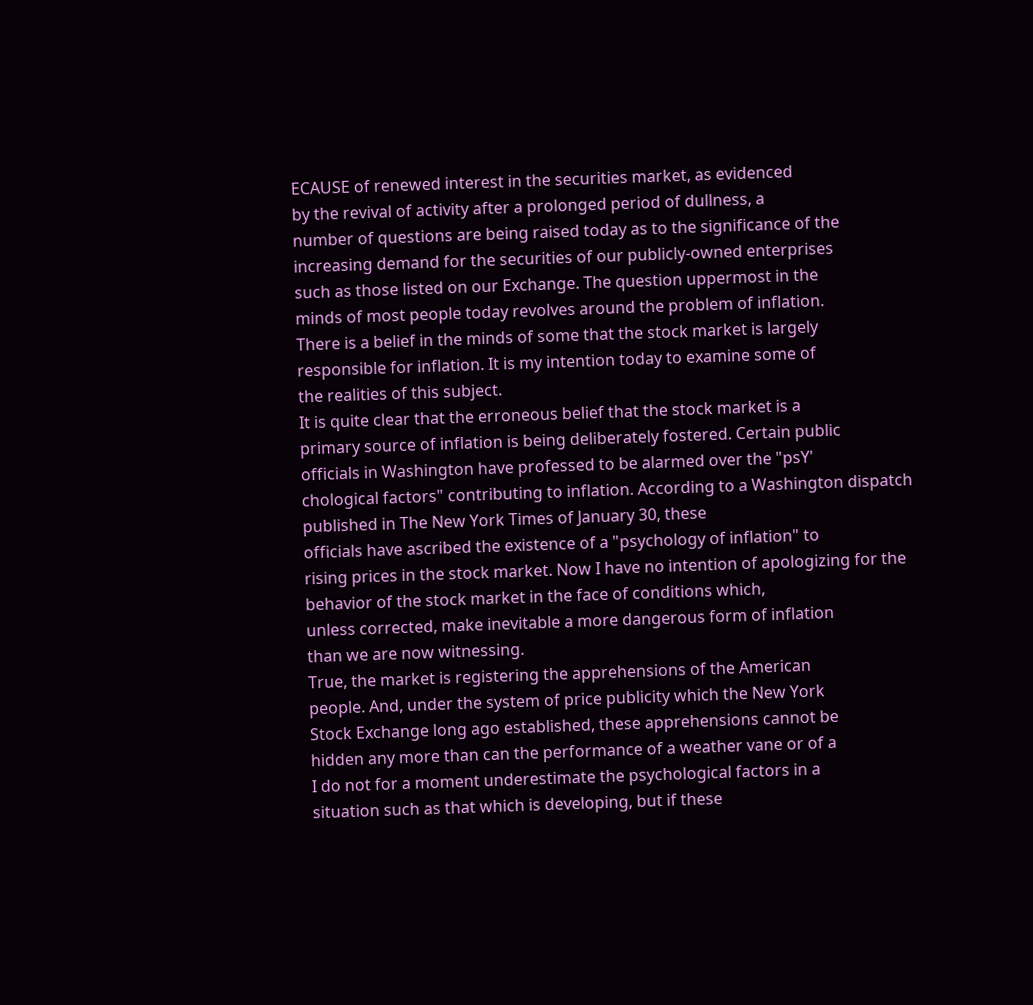ECAUSE of renewed interest in the securities market, as evidenced
by the revival of activity after a prolonged period of dullness, a
number of questions are being raised today as to the significance of the
increasing demand for the securities of our publicly-owned enterprises
such as those listed on our Exchange. The question uppermost in the
minds of most people today revolves around the problem of inflation.
There is a belief in the minds of some that the stock market is largely
responsible for inflation. It is my intention today to examine some of
the realities of this subject.
It is quite clear that the erroneous belief that the stock market is a
primary source of inflation is being deliberately fostered. Certain public
officials in Washington have professed to be alarmed over the "psY'
chological factors" contributing to inflation. According to a Washington dispatch published in The New York Times of January 30, these
officials have ascribed the existence of a "psychology of inflation" to
rising prices in the stock market. Now I have no intention of apologizing for the behavior of the stock market in the face of conditions which,
unless corrected, make inevitable a more dangerous form of inflation
than we are now witnessing.
True, the market is registering the apprehensions of the American
people. And, under the system of price publicity which the New York
Stock Exchange long ago established, these apprehensions cannot be
hidden any more than can the performance of a weather vane or of a
I do not for a moment underestimate the psychological factors in a
situation such as that which is developing, but if these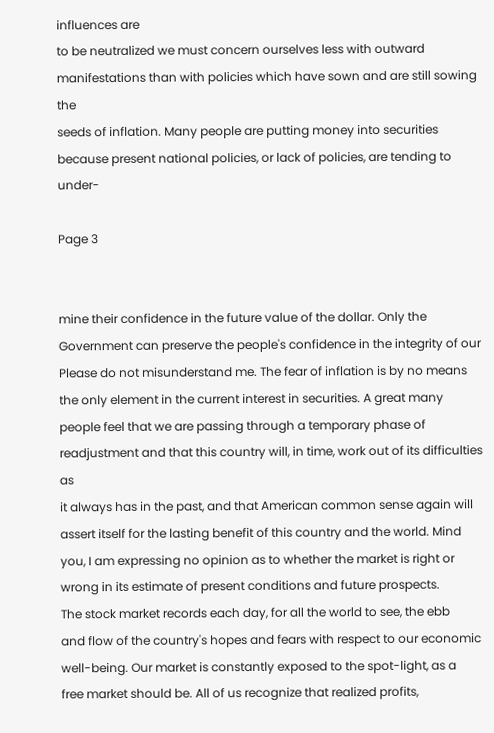influences are
to be neutralized we must concern ourselves less with outward manifestations than with policies which have sown and are still sowing the
seeds of inflation. Many people are putting money into securities because present national policies, or lack of policies, are tending to under-

Page 3


mine their confidence in the future value of the dollar. Only the Government can preserve the people's confidence in the integrity of our
Please do not misunderstand me. The fear of inflation is by no means
the only element in the current interest in securities. A great many
people feel that we are passing through a temporary phase of readjustment and that this country will, in time, work out of its difficulties as
it always has in the past, and that American common sense again will
assert itself for the lasting benefit of this country and the world. Mind
you, I am expressing no opinion as to whether the market is right or
wrong in its estimate of present conditions and future prospects.
The stock market records each day, for all the world to see, the ebb
and flow of the country's hopes and fears with respect to our economic
well-being. Our market is constantly exposed to the spot-light, as a
free market should be. All of us recognize that realized profits,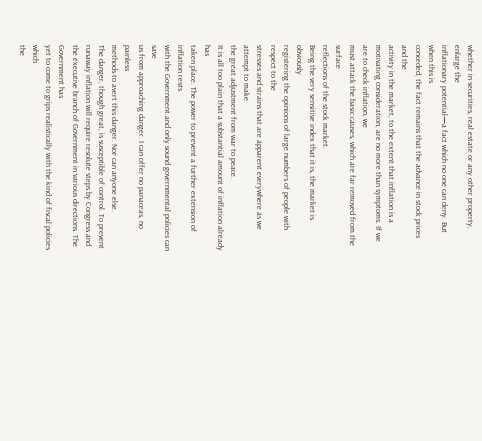whether in securities, real estate or any other property, enlarge the
inflationary potential—a fact which no one can deny. But when this is
conceded, the fact remains that the advance in stock prices and the
activity in the market, to the extent that inflation is a motivating consideration, are no more than symptoms. If we are to check inflation, we
must attack the basic causes, which are far removed from the surface
reflections of the stock market.
Being the very sensitive index that it is, the market is obviously
registering the opinions of large numbers of people with respect to the
stresses and strains that are apparent everywhere as we attempt to make
the great adjustment from war to peace.
It is all too plain that a substantial amount of inflation already has
taken place. The power to prevent a further extension of inflation rests
with the Government and only sound governmental policies can save
us from approaching danger. I can offer no panaceas, no painless
methods to avert this danger. Nor can anyone else.
The danger, though great, is susceptible of control. To prevent
runaway inflation will require resolute steps by Congress and the executive branch of Government in various directions. The Government has
yet to come to grips realistically with the kind of fiscal policies which
the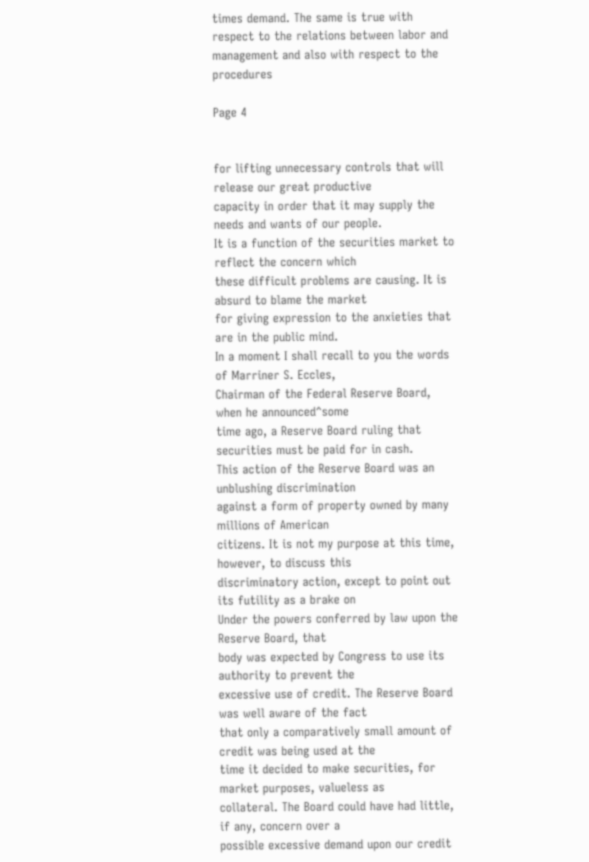times demand. The same is true with respect to the relations between labor and management and also with respect to the procedures

Page 4


for lifting unnecessary controls that will release our great productive
capacity in order that it may supply the needs and wants of our people.
It is a function of the securities market to reflect the concern which
these difficult problems are causing. It is absurd to blame the market
for giving expression to the anxieties that are in the public mind.
In a moment I shall recall to you the words of Marriner S. Eccles,
Chairman of the Federal Reserve Board, when he announced^some
time ago, a Reserve Board ruling that securities must be paid for in cash.
This action of the Reserve Board was an unblushing discrimination
against a form of property owned by many millions of American
citizens. It is not my purpose at this time, however, to discuss this
discriminatory action, except to point out its futility as a brake on
Under the powers conferred by law upon the Reserve Board, that
body was expected by Congress to use its authority to prevent the
excessive use of credit. The Reserve Board was well aware of the fact
that only a comparatively small amount of credit was being used at the
time it decided to make securities, for market purposes, valueless as
collateral. The Board could have had little, if any, concern over a
possible excessive demand upon our credit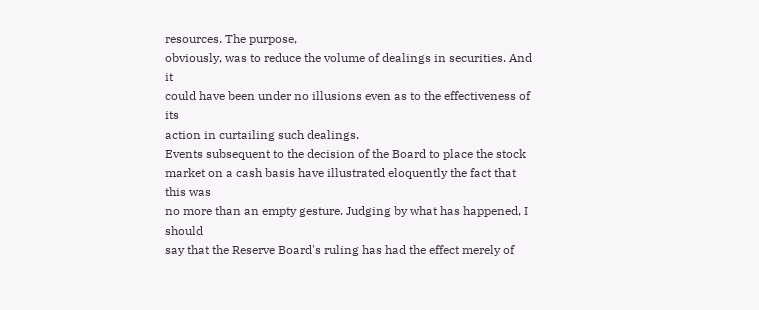resources. The purpose,
obviously, was to reduce the volume of dealings in securities. And it
could have been under no illusions even as to the effectiveness of its
action in curtailing such dealings.
Events subsequent to the decision of the Board to place the stock
market on a cash basis have illustrated eloquently the fact that this was
no more than an empty gesture. Judging by what has happened, I should
say that the Reserve Board's ruling has had the effect merely of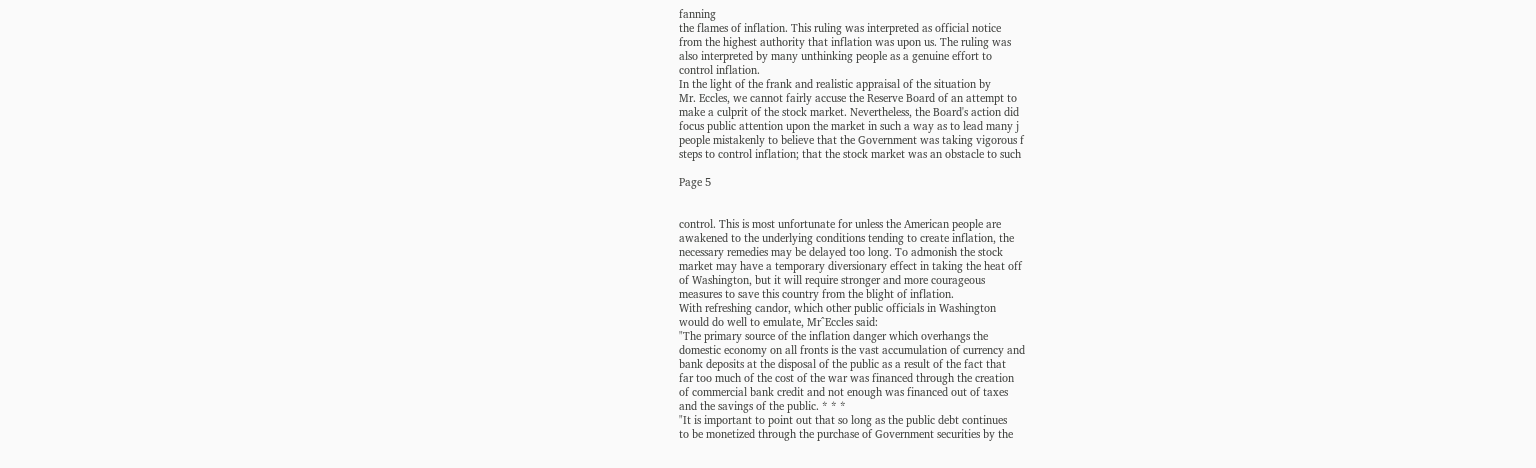fanning
the flames of inflation. This ruling was interpreted as official notice
from the highest authority that inflation was upon us. The ruling was
also interpreted by many unthinking people as a genuine effort to
control inflation.
In the light of the frank and realistic appraisal of the situation by
Mr. Eccles, we cannot fairly accuse the Reserve Board of an attempt to
make a culprit of the stock market. Nevertheless, the Board's action did
focus public attention upon the market in such a way as to lead many j
people mistakenly to believe that the Government was taking vigorous f
steps to control inflation; that the stock market was an obstacle to such

Page 5


control. This is most unfortunate for unless the American people are
awakened to the underlying conditions tending to create inflation, the
necessary remedies may be delayed too long. To admonish the stock
market may have a temporary diversionary effect in taking the heat off
of Washington, but it will require stronger and more courageous
measures to save this country from the blight of inflation.
With refreshing candor, which other public officials in Washington
would do well to emulate, Mr^Eccles said:
"The primary source of the inflation danger which overhangs the
domestic economy on all fronts is the vast accumulation of currency and
bank deposits at the disposal of the public as a result of the fact that
far too much of the cost of the war was financed through the creation
of commercial bank credit and not enough was financed out of taxes
and the savings of the public. * * *
"It is important to point out that so long as the public debt continues
to be monetized through the purchase of Government securities by the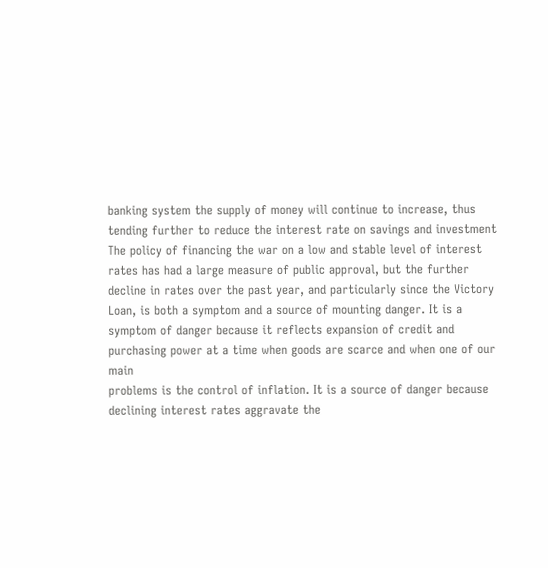banking system the supply of money will continue to increase, thus
tending further to reduce the interest rate on savings and investment
The policy of financing the war on a low and stable level of interest
rates has had a large measure of public approval, but the further
decline in rates over the past year, and particularly since the Victory
Loan, is both a symptom and a source of mounting danger. It is a
symptom of danger because it reflects expansion of credit and purchasing power at a time when goods are scarce and when one of our main
problems is the control of inflation. It is a source of danger because
declining interest rates aggravate the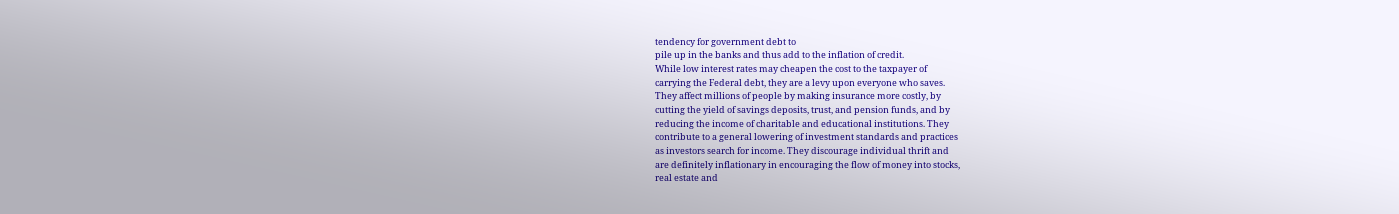tendency for government debt to
pile up in the banks and thus add to the inflation of credit.
While low interest rates may cheapen the cost to the taxpayer of
carrying the Federal debt, they are a levy upon everyone who saves.
They affect millions of people by making insurance more costly, by
cutting the yield of savings deposits, trust, and pension funds, and by
reducing the income of charitable and educational institutions. They
contribute to a general lowering of investment standards and practices
as investors search for income. They discourage individual thrift and
are definitely inflationary in encouraging the flow of money into stocks,
real estate and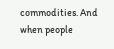commodities. And when people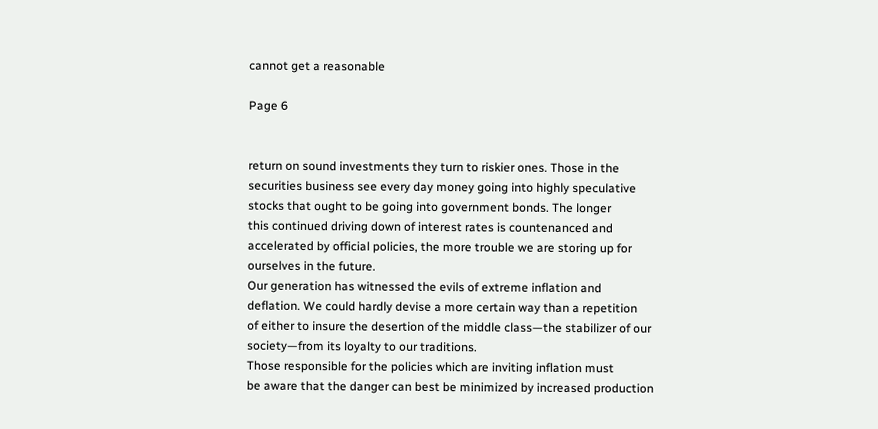cannot get a reasonable

Page 6


return on sound investments they turn to riskier ones. Those in the
securities business see every day money going into highly speculative
stocks that ought to be going into government bonds. The longer
this continued driving down of interest rates is countenanced and
accelerated by official policies, the more trouble we are storing up for
ourselves in the future.
Our generation has witnessed the evils of extreme inflation and
deflation. We could hardly devise a more certain way than a repetition
of either to insure the desertion of the middle class—the stabilizer of our
society—from its loyalty to our traditions.
Those responsible for the policies which are inviting inflation must
be aware that the danger can best be minimized by increased production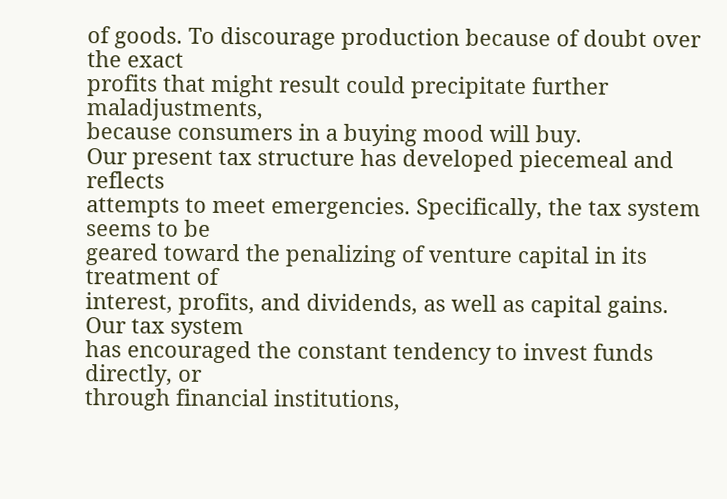of goods. To discourage production because of doubt over the exact
profits that might result could precipitate further maladjustments,
because consumers in a buying mood will buy.
Our present tax structure has developed piecemeal and reflects
attempts to meet emergencies. Specifically, the tax system seems to be
geared toward the penalizing of venture capital in its treatment of
interest, profits, and dividends, as well as capital gains. Our tax system
has encouraged the constant tendency to invest funds directly, or
through financial institutions,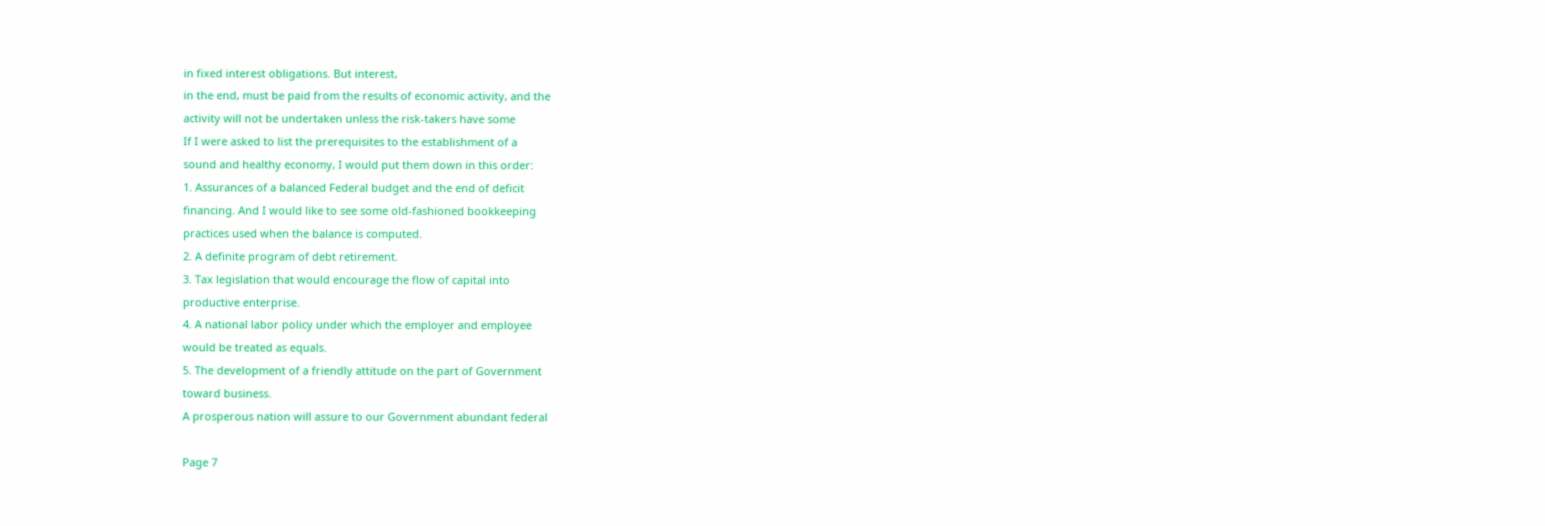in fixed interest obligations. But interest,
in the end, must be paid from the results of economic activity, and the
activity will not be undertaken unless the risk-takers have some
If I were asked to list the prerequisites to the establishment of a
sound and healthy economy, I would put them down in this order:
1. Assurances of a balanced Federal budget and the end of deficit
financing. And I would like to see some old-fashioned bookkeeping
practices used when the balance is computed.
2. A definite program of debt retirement.
3. Tax legislation that would encourage the flow of capital into
productive enterprise.
4. A national labor policy under which the employer and employee
would be treated as equals.
5. The development of a friendly attitude on the part of Government
toward business.
A prosperous nation will assure to our Government abundant federal

Page 7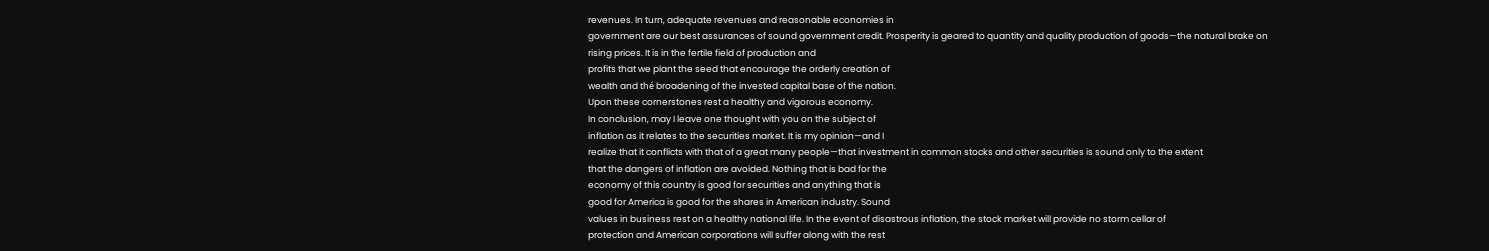revenues. In turn, adequate revenues and reasonable economies in
government are our best assurances of sound government credit. Prosperity is geared to quantity and quality production of goods—the natural brake on rising prices. It is in the fertile field of production and
profits that we plant the seed that encourage the orderly creation of
wealth and thé broadening of the invested capital base of the nation.
Upon these cornerstones rest a healthy and vigorous economy.
In conclusion, may I leave one thought with you on the subject of
inflation as it relates to the securities market. It is my opinion—and I
realize that it conflicts with that of a great many people—that investment in common stocks and other securities is sound only to the extent
that the dangers of inflation are avoided. Nothing that is bad for the
economy of this country is good for securities and anything that is
good for America is good for the shares in American industry. Sound
values in business rest on a healthy national life. In the event of disastrous inflation, the stock market will provide no storm cellar of
protection and American corporations will suffer along with the rest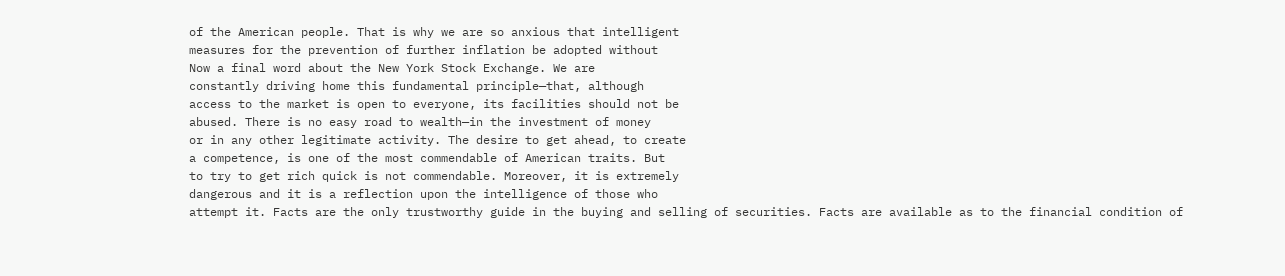of the American people. That is why we are so anxious that intelligent
measures for the prevention of further inflation be adopted without
Now a final word about the New York Stock Exchange. We are
constantly driving home this fundamental principle—that, although
access to the market is open to everyone, its facilities should not be
abused. There is no easy road to wealth—in the investment of money
or in any other legitimate activity. The desire to get ahead, to create
a competence, is one of the most commendable of American traits. But
to try to get rich quick is not commendable. Moreover, it is extremely
dangerous and it is a reflection upon the intelligence of those who
attempt it. Facts are the only trustworthy guide in the buying and selling of securities. Facts are available as to the financial condition of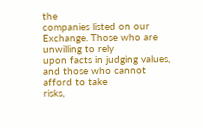the
companies listed on our Exchange. Those who are unwilling to rely
upon facts in judging values, and those who cannot afford to take
risks,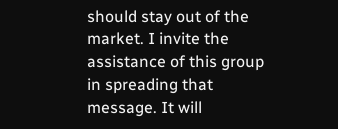should stay out of the market. I invite the assistance of this group
in spreading that message. It will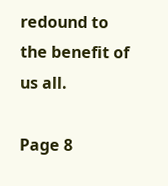redound to the benefit of us all.

Page 8